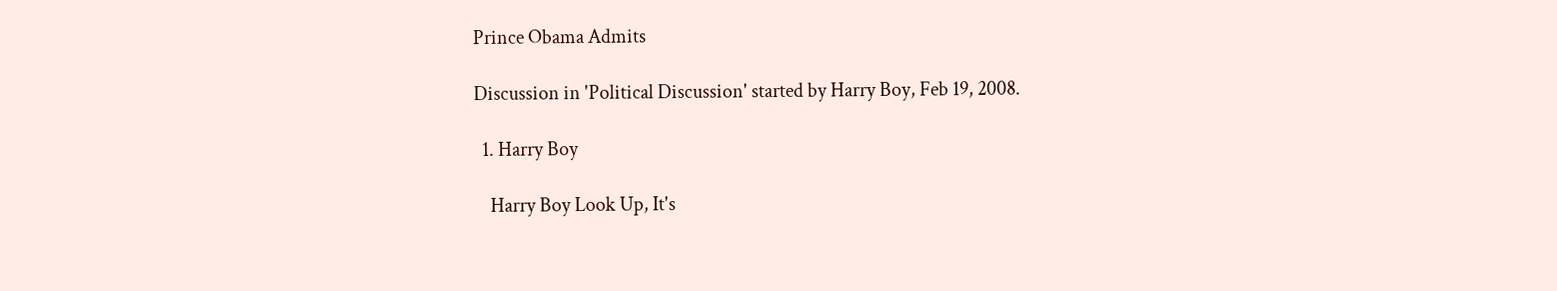Prince Obama Admits

Discussion in 'Political Discussion' started by Harry Boy, Feb 19, 2008.

  1. Harry Boy

    Harry Boy Look Up, It's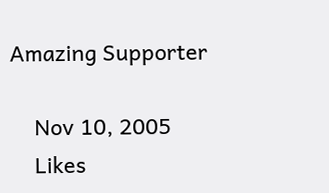Amazing Supporter

    Nov 10, 2005
    Likes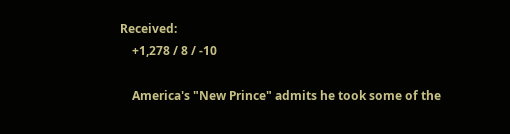Received:
    +1,278 / 8 / -10

    America's "New Prince" admits he took some of the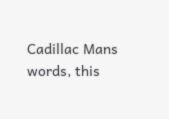Cadillac Mans words, this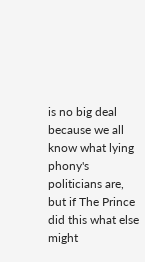is no big deal because we all know what lying phony's politicians are, but if The Prince did this what else might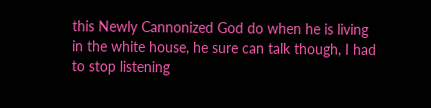this Newly Cannonized God do when he is living in the white house, he sure can talk though, I had to stop listening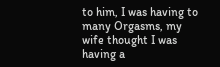to him, I was having to many Orgasms, my wife thought I was having a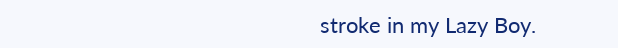stroke in my Lazy Boy.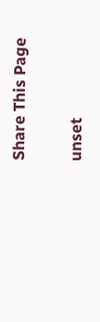Share This Page

unset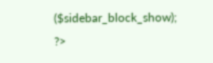($sidebar_block_show); ?>